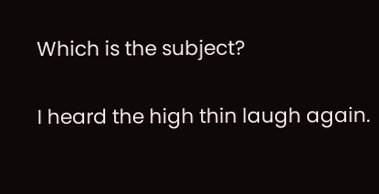Which is the subject?

I heard the high thin laugh again.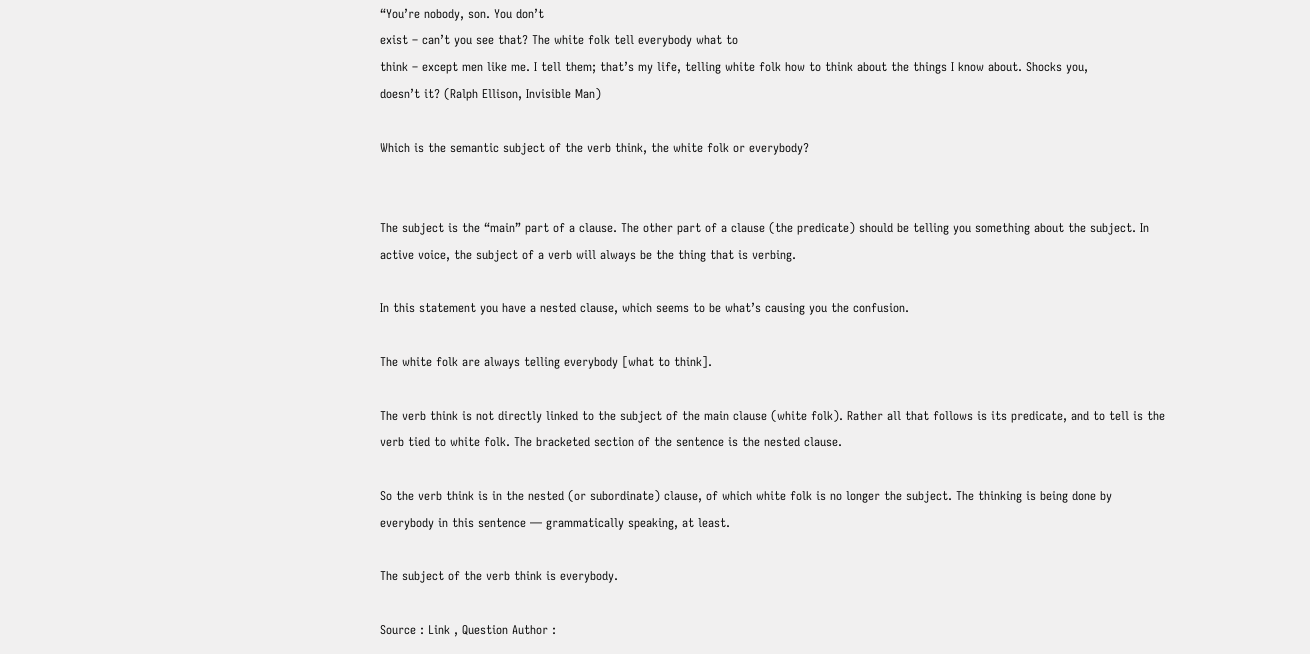“You’re nobody, son. You don’t
exist – can’t you see that? The white folk tell everybody what to
think – except men like me. I tell them; that’s my life, telling white folk how to think about the things I know about. Shocks you,
doesn’t it? (Ralph Ellison, Invisible Man)

Which is the semantic subject of the verb think, the white folk or everybody?


The subject is the “main” part of a clause. The other part of a clause (the predicate) should be telling you something about the subject. In active voice, the subject of a verb will always be the thing that is verbing.

In this statement you have a nested clause, which seems to be what’s causing you the confusion.

The white folk are always telling everybody [what to think].

The verb think is not directly linked to the subject of the main clause (white folk). Rather all that follows is its predicate, and to tell is the verb tied to white folk. The bracketed section of the sentence is the nested clause.

So the verb think is in the nested (or subordinate) clause, of which white folk is no longer the subject. The thinking is being done by everybody in this sentence — grammatically speaking, at least.

The subject of the verb think is everybody.

Source : Link , Question Author :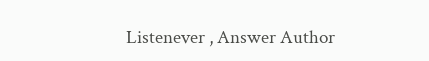Listenever , Answer Author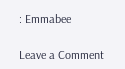: Emmabee

Leave a Comment